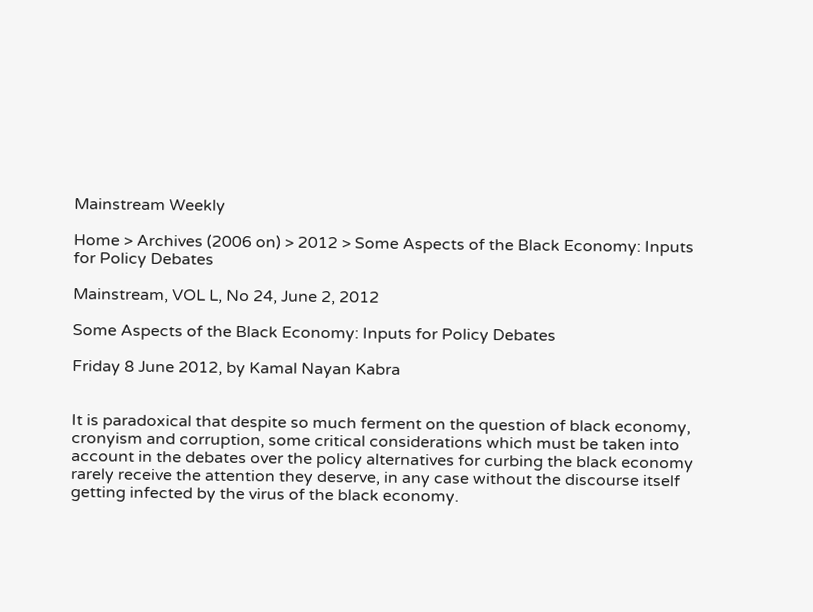Mainstream Weekly

Home > Archives (2006 on) > 2012 > Some Aspects of the Black Economy: Inputs for Policy Debates

Mainstream, VOL L, No 24, June 2, 2012

Some Aspects of the Black Economy: Inputs for Policy Debates

Friday 8 June 2012, by Kamal Nayan Kabra


It is paradoxical that despite so much ferment on the question of black economy, cronyism and corruption, some critical considerations which must be taken into account in the debates over the policy alternatives for curbing the black economy rarely receive the attention they deserve, in any case without the discourse itself getting infected by the virus of the black economy.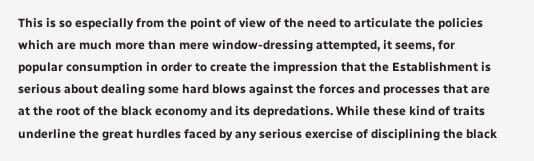This is so especially from the point of view of the need to articulate the policies which are much more than mere window-dressing attempted, it seems, for popular consumption in order to create the impression that the Establishment is serious about dealing some hard blows against the forces and processes that are at the root of the black economy and its depredations. While these kind of traits underline the great hurdles faced by any serious exercise of disciplining the black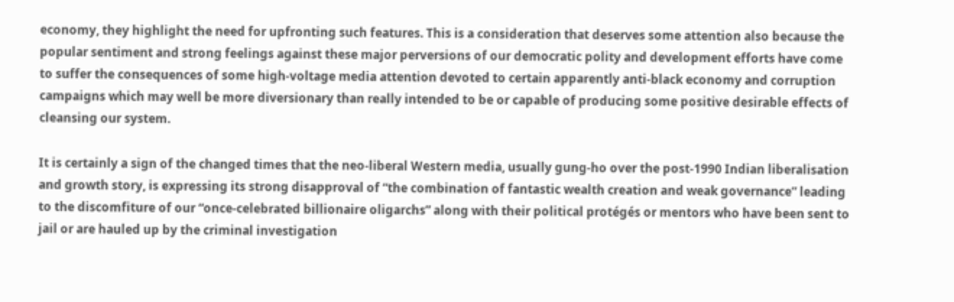economy, they highlight the need for upfronting such features. This is a consideration that deserves some attention also because the popular sentiment and strong feelings against these major perversions of our democratic polity and development efforts have come to suffer the consequences of some high-voltage media attention devoted to certain apparently anti-black economy and corruption campaigns which may well be more diversionary than really intended to be or capable of producing some positive desirable effects of cleansing our system.

It is certainly a sign of the changed times that the neo-liberal Western media, usually gung-ho over the post-1990 Indian liberalisation and growth story, is expressing its strong disapproval of “the combination of fantastic wealth creation and weak governance” leading to the discomfiture of our “once-celebrated billionaire oligarchs” along with their political protégés or mentors who have been sent to jail or are hauled up by the criminal investigation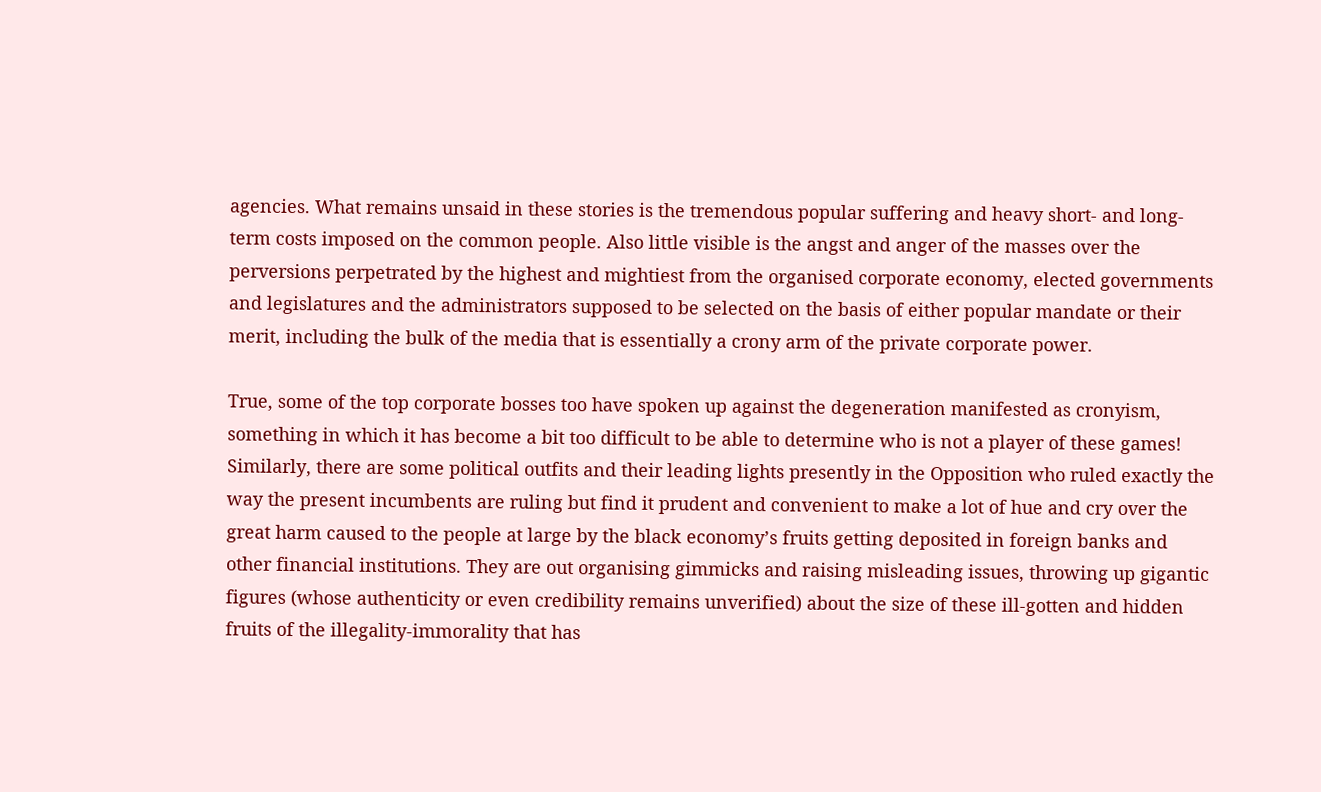agencies. What remains unsaid in these stories is the tremendous popular suffering and heavy short- and long-term costs imposed on the common people. Also little visible is the angst and anger of the masses over the perversions perpetrated by the highest and mightiest from the organised corporate economy, elected governments and legislatures and the administrators supposed to be selected on the basis of either popular mandate or their merit, including the bulk of the media that is essentially a crony arm of the private corporate power.

True, some of the top corporate bosses too have spoken up against the degeneration manifested as cronyism, something in which it has become a bit too difficult to be able to determine who is not a player of these games! Similarly, there are some political outfits and their leading lights presently in the Opposition who ruled exactly the way the present incumbents are ruling but find it prudent and convenient to make a lot of hue and cry over the great harm caused to the people at large by the black economy’s fruits getting deposited in foreign banks and other financial institutions. They are out organising gimmicks and raising misleading issues, throwing up gigantic figures (whose authenticity or even credibility remains unverified) about the size of these ill-gotten and hidden fruits of the illegality-immorality that has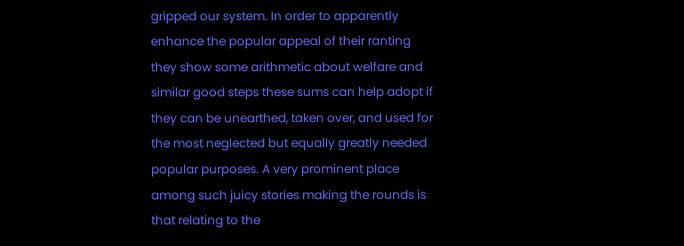gripped our system. In order to apparently enhance the popular appeal of their ranting they show some arithmetic about welfare and similar good steps these sums can help adopt if they can be unearthed, taken over, and used for the most neglected but equally greatly needed popular purposes. A very prominent place among such juicy stories making the rounds is that relating to the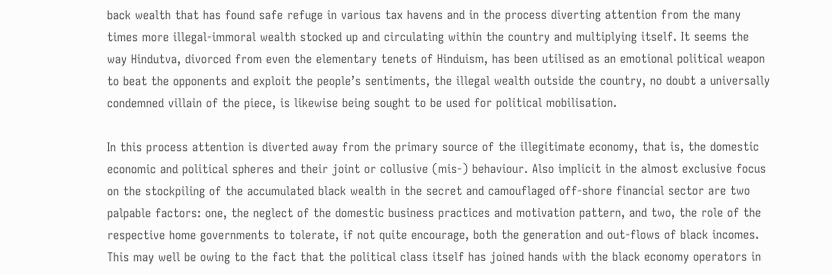back wealth that has found safe refuge in various tax havens and in the process diverting attention from the many times more illegal-immoral wealth stocked up and circulating within the country and multiplying itself. It seems the way Hindutva, divorced from even the elementary tenets of Hinduism, has been utilised as an emotional political weapon to beat the opponents and exploit the people’s sentiments, the illegal wealth outside the country, no doubt a universally condemned villain of the piece, is likewise being sought to be used for political mobilisation.

In this process attention is diverted away from the primary source of the illegitimate economy, that is, the domestic economic and political spheres and their joint or collusive (mis-) behaviour. Also implicit in the almost exclusive focus on the stockpiling of the accumulated black wealth in the secret and camouflaged off-shore financial sector are two palpable factors: one, the neglect of the domestic business practices and motivation pattern, and two, the role of the respective home governments to tolerate, if not quite encourage, both the generation and out-flows of black incomes. This may well be owing to the fact that the political class itself has joined hands with the black economy operators in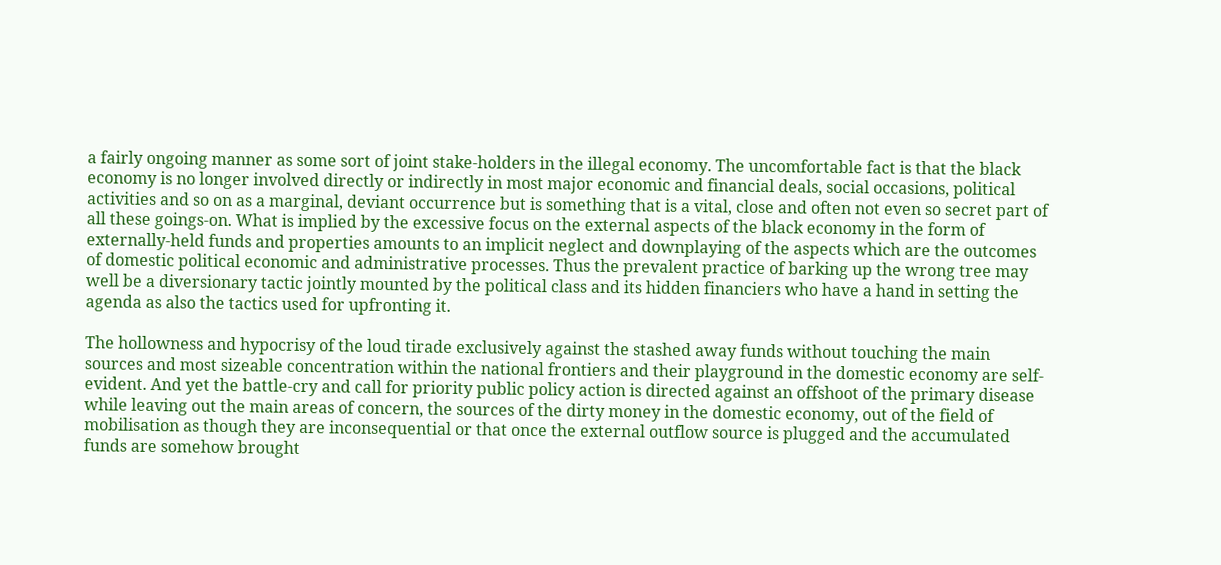a fairly ongoing manner as some sort of joint stake-holders in the illegal economy. The uncomfortable fact is that the black economy is no longer involved directly or indirectly in most major economic and financial deals, social occasions, political activities and so on as a marginal, deviant occurrence but is something that is a vital, close and often not even so secret part of all these goings-on. What is implied by the excessive focus on the external aspects of the black economy in the form of externally-held funds and properties amounts to an implicit neglect and downplaying of the aspects which are the outcomes of domestic political economic and administrative processes. Thus the prevalent practice of barking up the wrong tree may well be a diversionary tactic jointly mounted by the political class and its hidden financiers who have a hand in setting the agenda as also the tactics used for upfronting it.

The hollowness and hypocrisy of the loud tirade exclusively against the stashed away funds without touching the main sources and most sizeable concentration within the national frontiers and their playground in the domestic economy are self-evident. And yet the battle-cry and call for priority public policy action is directed against an offshoot of the primary disease while leaving out the main areas of concern, the sources of the dirty money in the domestic economy, out of the field of mobilisation as though they are inconsequential or that once the external outflow source is plugged and the accumulated funds are somehow brought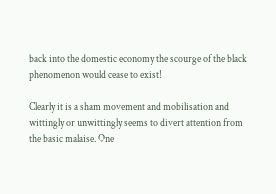back into the domestic economy the scourge of the black phenomenon would cease to exist!

Clearly it is a sham movement and mobilisation and wittingly or unwittingly seems to divert attention from the basic malaise. One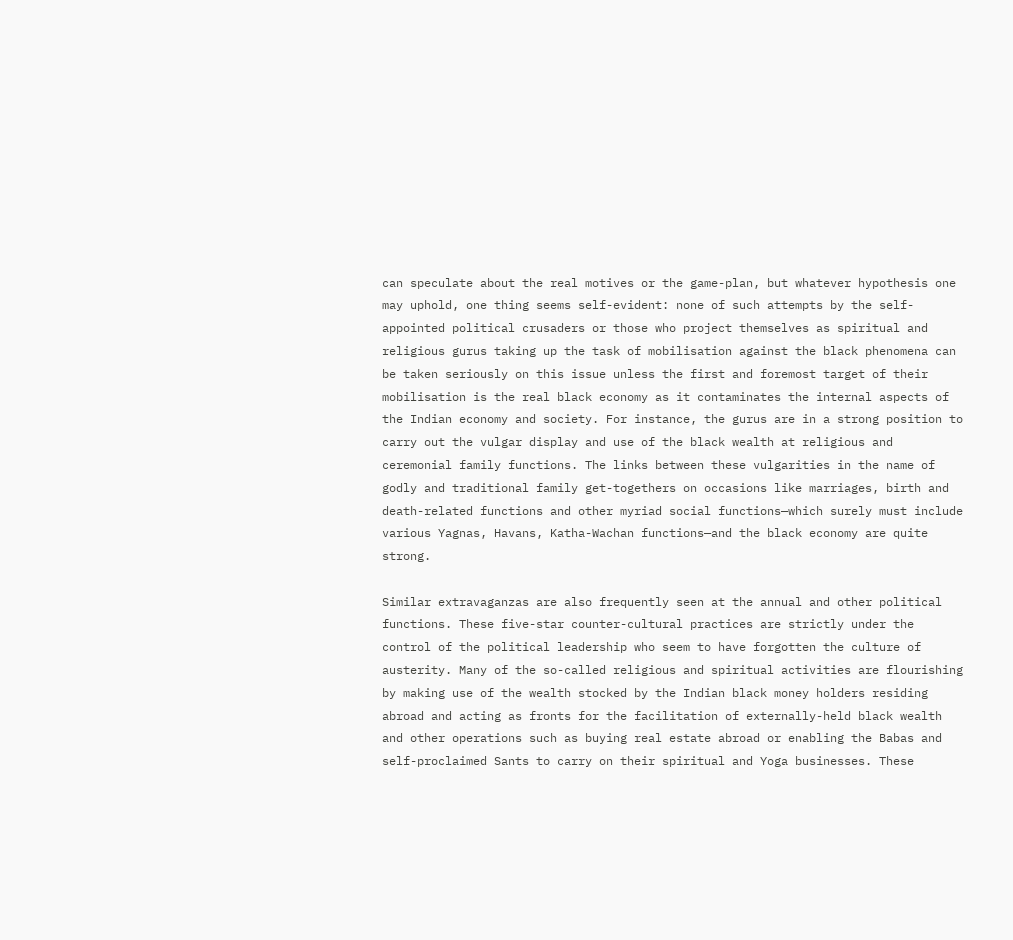can speculate about the real motives or the game-plan, but whatever hypothesis one may uphold, one thing seems self-evident: none of such attempts by the self-appointed political crusaders or those who project themselves as spiritual and religious gurus taking up the task of mobilisation against the black phenomena can be taken seriously on this issue unless the first and foremost target of their mobilisation is the real black economy as it contaminates the internal aspects of the Indian economy and society. For instance, the gurus are in a strong position to carry out the vulgar display and use of the black wealth at religious and ceremonial family functions. The links between these vulgarities in the name of godly and traditional family get-togethers on occasions like marriages, birth and death-related functions and other myriad social functions—which surely must include various Yagnas, Havans, Katha-Wachan functions—and the black economy are quite strong.

Similar extravaganzas are also frequently seen at the annual and other political functions. These five-star counter-cultural practices are strictly under the control of the political leadership who seem to have forgotten the culture of austerity. Many of the so-called religious and spiritual activities are flourishing by making use of the wealth stocked by the Indian black money holders residing abroad and acting as fronts for the facilitation of externally-held black wealth and other operations such as buying real estate abroad or enabling the Babas and self-proclaimed Sants to carry on their spiritual and Yoga businesses. These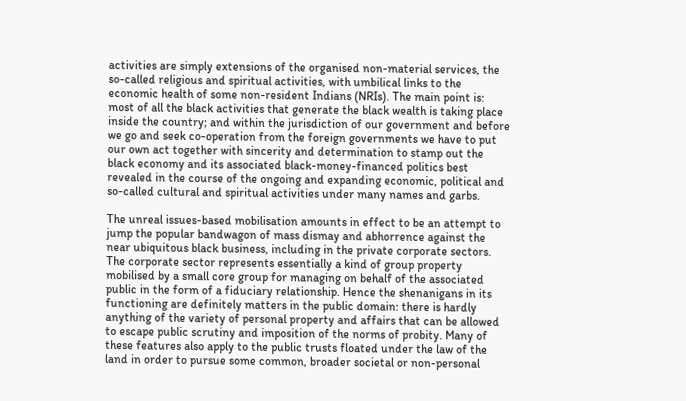activities are simply extensions of the organised non-material services, the so-called religious and spiritual activities, with umbilical links to the economic health of some non-resident Indians (NRIs). The main point is: most of all the black activities that generate the black wealth is taking place inside the country; and within the jurisdiction of our government and before we go and seek co-operation from the foreign governments we have to put our own act together with sincerity and determination to stamp out the black economy and its associated black-money-financed politics best revealed in the course of the ongoing and expanding economic, political and so-called cultural and spiritual activities under many names and garbs.

The unreal issues-based mobilisation amounts in effect to be an attempt to jump the popular bandwagon of mass dismay and abhorrence against the near ubiquitous black business, including in the private corporate sectors. The corporate sector represents essentially a kind of group property mobilised by a small core group for managing on behalf of the associated public in the form of a fiduciary relationship. Hence the shenanigans in its functioning are definitely matters in the public domain: there is hardly anything of the variety of personal property and affairs that can be allowed to escape public scrutiny and imposition of the norms of probity. Many of these features also apply to the public trusts floated under the law of the land in order to pursue some common, broader societal or non-personal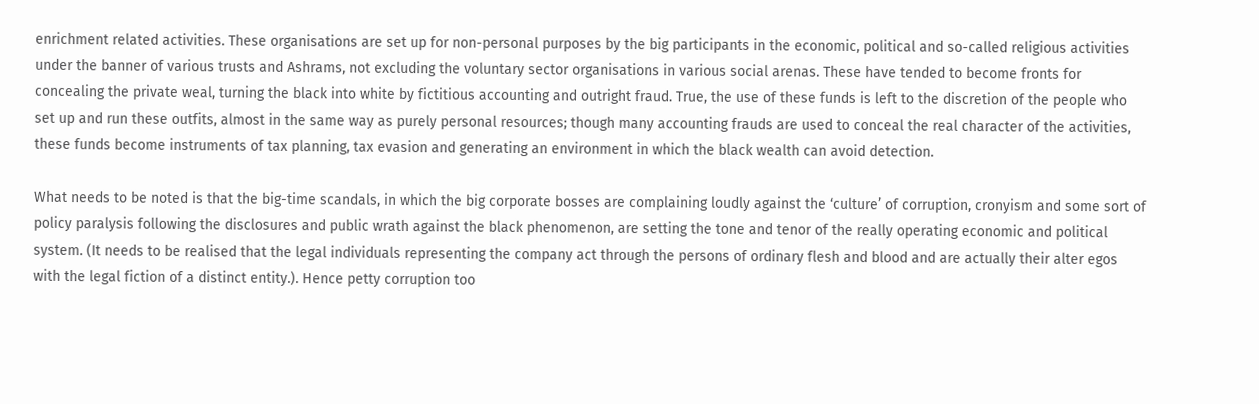enrichment related activities. These organisations are set up for non-personal purposes by the big participants in the economic, political and so-called religious activities under the banner of various trusts and Ashrams, not excluding the voluntary sector organisations in various social arenas. These have tended to become fronts for concealing the private weal, turning the black into white by fictitious accounting and outright fraud. True, the use of these funds is left to the discretion of the people who set up and run these outfits, almost in the same way as purely personal resources; though many accounting frauds are used to conceal the real character of the activities, these funds become instruments of tax planning, tax evasion and generating an environment in which the black wealth can avoid detection.

What needs to be noted is that the big-time scandals, in which the big corporate bosses are complaining loudly against the ‘culture’ of corruption, cronyism and some sort of policy paralysis following the disclosures and public wrath against the black phenomenon, are setting the tone and tenor of the really operating economic and political system. (It needs to be realised that the legal individuals representing the company act through the persons of ordinary flesh and blood and are actually their alter egos with the legal fiction of a distinct entity.). Hence petty corruption too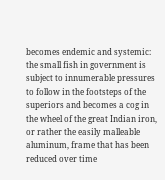becomes endemic and systemic: the small fish in government is subject to innumerable pressures to follow in the footsteps of the superiors and becomes a cog in the wheel of the great Indian iron, or rather the easily malleable aluminum, frame that has been reduced over time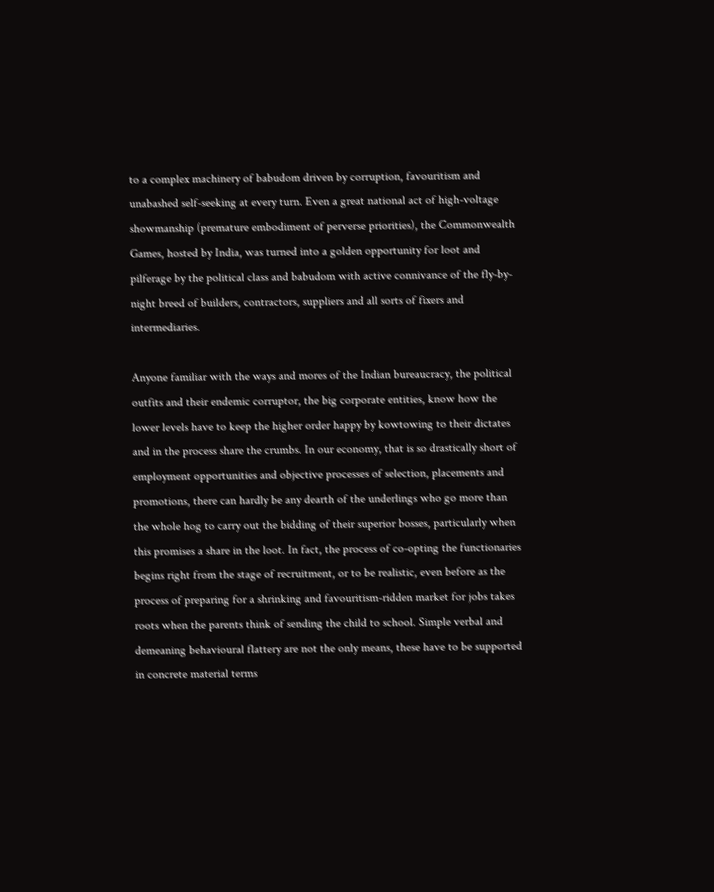to a complex machinery of babudom driven by corruption, favouritism and unabashed self-seeking at every turn. Even a great national act of high-voltage showmanship (premature embodiment of perverse priorities), the Commonwealth Games, hosted by India, was turned into a golden opportunity for loot and pilferage by the political class and babudom with active connivance of the fly-by-night breed of builders, contractors, suppliers and all sorts of fixers and intermediaries.

Anyone familiar with the ways and mores of the Indian bureaucracy, the political outfits and their endemic corruptor, the big corporate entities, know how the lower levels have to keep the higher order happy by kowtowing to their dictates and in the process share the crumbs. In our economy, that is so drastically short of employment opportunities and objective processes of selection, placements and promotions, there can hardly be any dearth of the underlings who go more than the whole hog to carry out the bidding of their superior bosses, particularly when this promises a share in the loot. In fact, the process of co-opting the functionaries begins right from the stage of recruitment, or to be realistic, even before as the process of preparing for a shrinking and favouritism-ridden market for jobs takes roots when the parents think of sending the child to school. Simple verbal and demeaning behavioural flattery are not the only means, these have to be supported in concrete material terms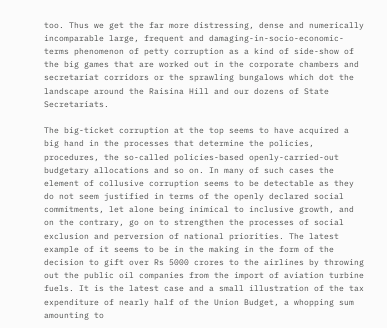too. Thus we get the far more distressing, dense and numerically incomparable large, frequent and damaging-in-socio-economic-terms phenomenon of petty corruption as a kind of side-show of the big games that are worked out in the corporate chambers and secretariat corridors or the sprawling bungalows which dot the landscape around the Raisina Hill and our dozens of State Secretariats.

The big-ticket corruption at the top seems to have acquired a big hand in the processes that determine the policies, procedures, the so-called policies-based openly-carried-out budgetary allocations and so on. In many of such cases the element of collusive corruption seems to be detectable as they do not seem justified in terms of the openly declared social commitments, let alone being inimical to inclusive growth, and on the contrary, go on to strengthen the processes of social exclusion and perversion of national priorities. The latest example of it seems to be in the making in the form of the decision to gift over Rs 5000 crores to the airlines by throwing out the public oil companies from the import of aviation turbine fuels. It is the latest case and a small illustration of the tax expenditure of nearly half of the Union Budget, a whopping sum amounting to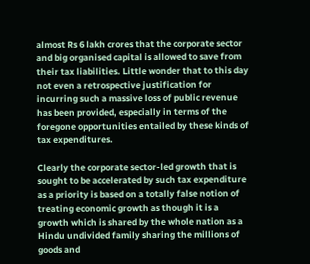almost Rs 6 lakh crores that the corporate sector and big organised capital is allowed to save from their tax liabilities. Little wonder that to this day not even a retrospective justification for incurring such a massive loss of public revenue has been provided, especially in terms of the foregone opportunities entailed by these kinds of tax expenditures.

Clearly the corporate sector-led growth that is sought to be accelerated by such tax expenditure as a priority is based on a totally false notion of treating economic growth as though it is a growth which is shared by the whole nation as a Hindu undivided family sharing the millions of goods and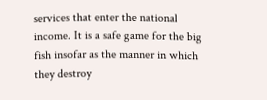services that enter the national income. It is a safe game for the big fish insofar as the manner in which they destroy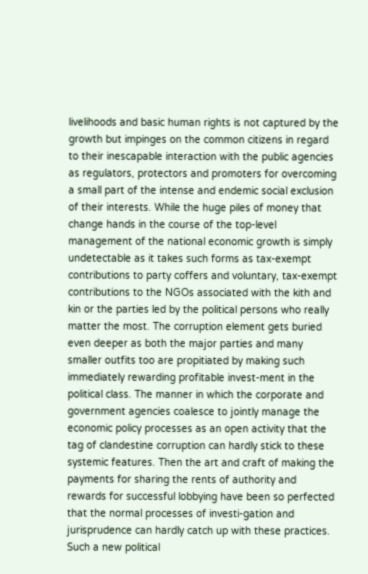livelihoods and basic human rights is not captured by the growth but impinges on the common citizens in regard to their inescapable interaction with the public agencies as regulators, protectors and promoters for overcoming a small part of the intense and endemic social exclusion of their interests. While the huge piles of money that change hands in the course of the top-level management of the national economic growth is simply undetectable as it takes such forms as tax-exempt contributions to party coffers and voluntary, tax-exempt contributions to the NGOs associated with the kith and kin or the parties led by the political persons who really matter the most. The corruption element gets buried even deeper as both the major parties and many smaller outfits too are propitiated by making such immediately rewarding profitable invest-ment in the political class. The manner in which the corporate and government agencies coalesce to jointly manage the economic policy processes as an open activity that the tag of clandestine corruption can hardly stick to these systemic features. Then the art and craft of making the payments for sharing the rents of authority and rewards for successful lobbying have been so perfected that the normal processes of investi-gation and jurisprudence can hardly catch up with these practices. Such a new political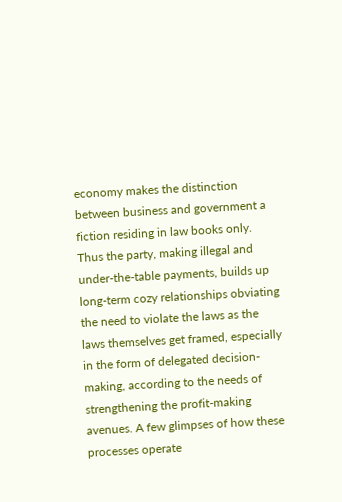economy makes the distinction between business and government a fiction residing in law books only. Thus the party, making illegal and under-the-table payments, builds up long-term cozy relationships obviating the need to violate the laws as the laws themselves get framed, especially in the form of delegated decision-making, according to the needs of strengthening the profit-making avenues. A few glimpses of how these processes operate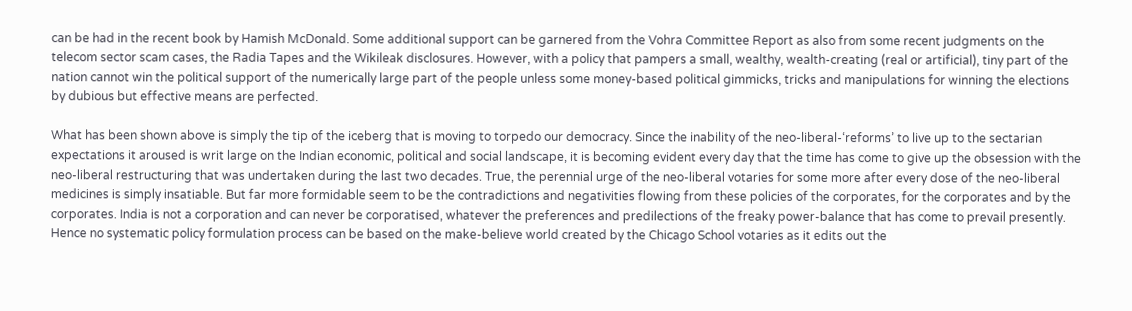can be had in the recent book by Hamish McDonald. Some additional support can be garnered from the Vohra Committee Report as also from some recent judgments on the telecom sector scam cases, the Radia Tapes and the Wikileak disclosures. However, with a policy that pampers a small, wealthy, wealth-creating (real or artificial), tiny part of the nation cannot win the political support of the numerically large part of the people unless some money-based political gimmicks, tricks and manipulations for winning the elections by dubious but effective means are perfected.

What has been shown above is simply the tip of the iceberg that is moving to torpedo our democracy. Since the inability of the neo-liberal-‘reforms’ to live up to the sectarian expectations it aroused is writ large on the Indian economic, political and social landscape, it is becoming evident every day that the time has come to give up the obsession with the neo-liberal restructuring that was undertaken during the last two decades. True, the perennial urge of the neo-liberal votaries for some more after every dose of the neo-liberal medicines is simply insatiable. But far more formidable seem to be the contradictions and negativities flowing from these policies of the corporates, for the corporates and by the corporates. India is not a corporation and can never be corporatised, whatever the preferences and predilections of the freaky power-balance that has come to prevail presently. Hence no systematic policy formulation process can be based on the make-believe world created by the Chicago School votaries as it edits out the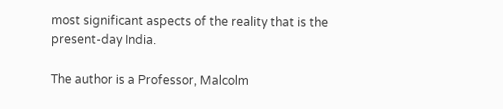most significant aspects of the reality that is the present-day India.

The author is a Professor, Malcolm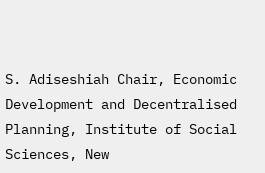S. Adiseshiah Chair, Economic Development and Decentralised Planning, Institute of Social Sciences, New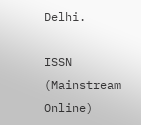Delhi.

ISSN (Mainstream Online)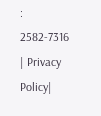: 2582-7316 | Privacy Policy|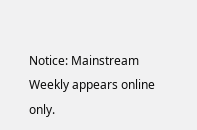Notice: Mainstream Weekly appears online only.